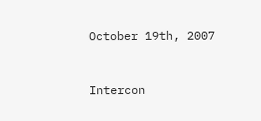October 19th, 2007


Intercon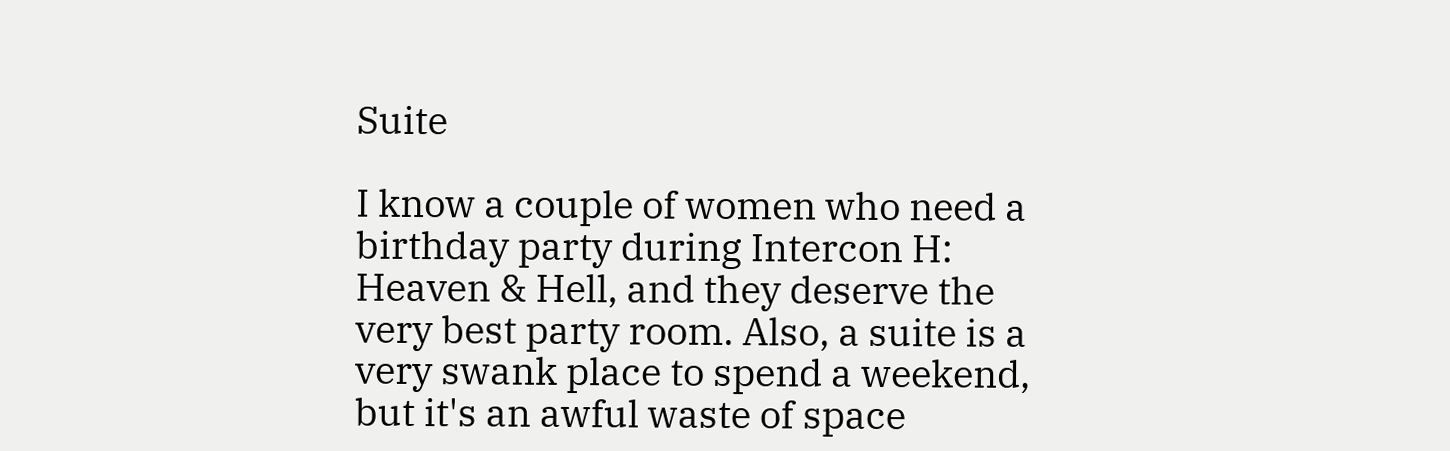Suite

I know a couple of women who need a birthday party during Intercon H: Heaven & Hell, and they deserve the very best party room. Also, a suite is a very swank place to spend a weekend, but it's an awful waste of space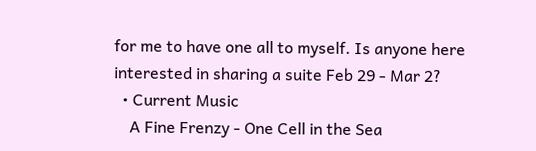for me to have one all to myself. Is anyone here interested in sharing a suite Feb 29 - Mar 2?
  • Current Music
    A Fine Frenzy - One Cell in the Sea